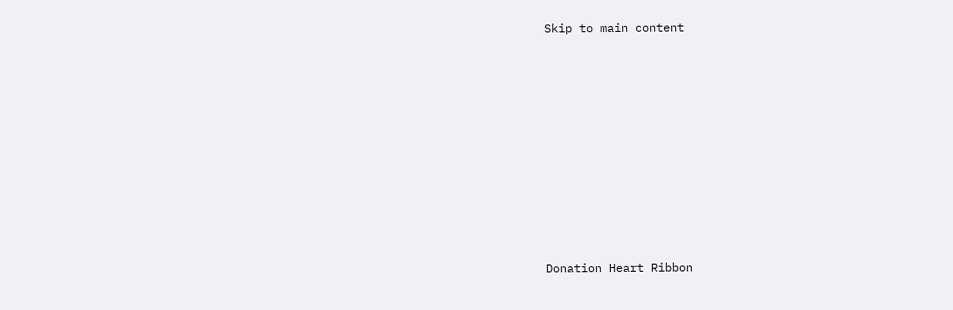Skip to main content









Donation Heart Ribbon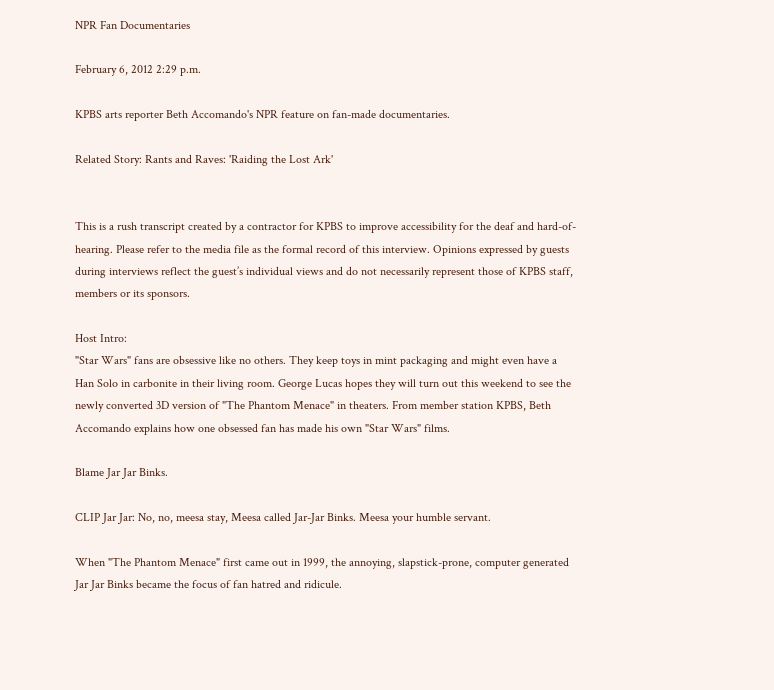NPR Fan Documentaries

February 6, 2012 2:29 p.m.

KPBS arts reporter Beth Accomando's NPR feature on fan-made documentaries.

Related Story: Rants and Raves: 'Raiding the Lost Ark'


This is a rush transcript created by a contractor for KPBS to improve accessibility for the deaf and hard-of-hearing. Please refer to the media file as the formal record of this interview. Opinions expressed by guests during interviews reflect the guest’s individual views and do not necessarily represent those of KPBS staff, members or its sponsors.

Host Intro:
"Star Wars" fans are obsessive like no others. They keep toys in mint packaging and might even have a Han Solo in carbonite in their living room. George Lucas hopes they will turn out this weekend to see the newly converted 3D version of "The Phantom Menace" in theaters. From member station KPBS, Beth Accomando explains how one obsessed fan has made his own "Star Wars" films.

Blame Jar Jar Binks.

CLIP Jar Jar: No, no, meesa stay, Meesa called Jar-Jar Binks. Meesa your humble servant.

When "The Phantom Menace" first came out in 1999, the annoying, slapstick-prone, computer generated Jar Jar Binks became the focus of fan hatred and ridicule.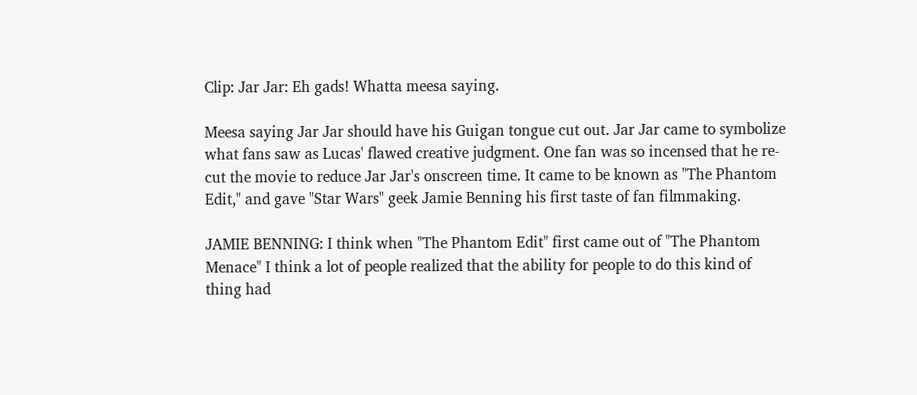Clip: Jar Jar: Eh gads! Whatta meesa saying.

Meesa saying Jar Jar should have his Guigan tongue cut out. Jar Jar came to symbolize what fans saw as Lucas' flawed creative judgment. One fan was so incensed that he re-cut the movie to reduce Jar Jar's onscreen time. It came to be known as "The Phantom Edit," and gave "Star Wars" geek Jamie Benning his first taste of fan filmmaking.

JAMIE BENNING: I think when "The Phantom Edit" first came out of "The Phantom Menace" I think a lot of people realized that the ability for people to do this kind of thing had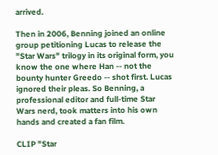arrived.

Then in 2006, Benning joined an online group petitioning Lucas to release the "Star Wars" trilogy in its original form, you know the one where Han -- not the bounty hunter Greedo -- shot first. Lucas ignored their pleas. So Benning, a professional editor and full-time Star Wars nerd, took matters into his own hands and created a fan film.

CLIP "Star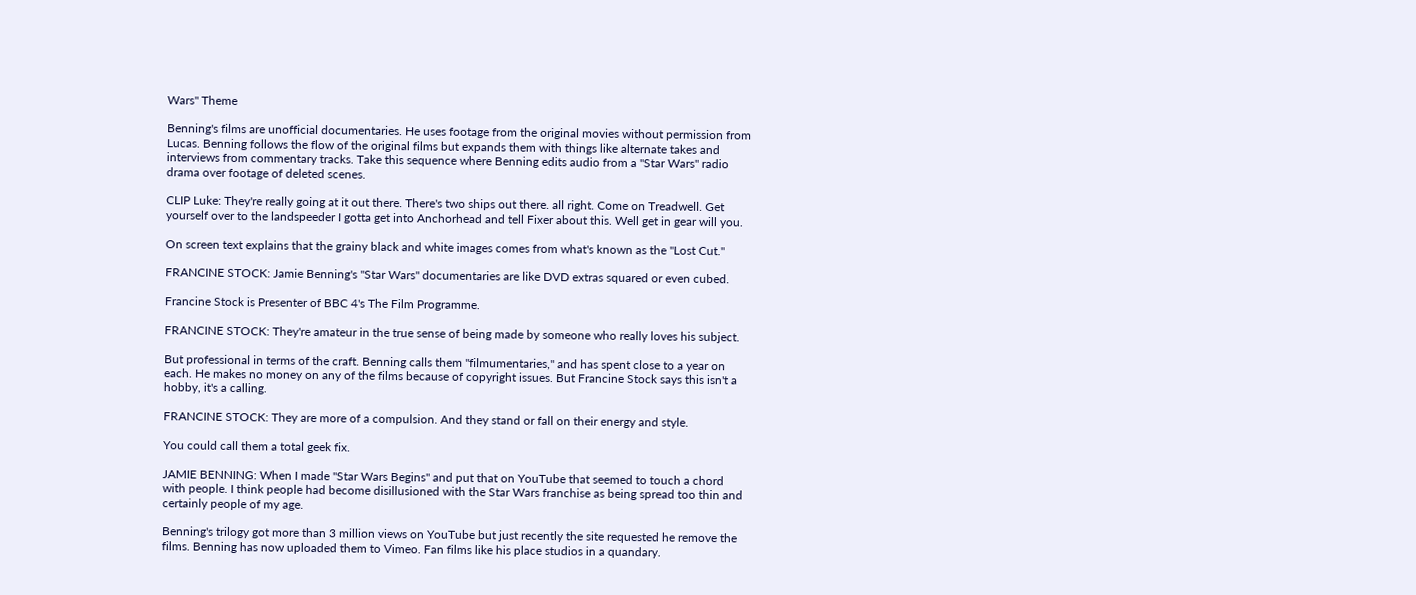Wars" Theme

Benning's films are unofficial documentaries. He uses footage from the original movies without permission from Lucas. Benning follows the flow of the original films but expands them with things like alternate takes and interviews from commentary tracks. Take this sequence where Benning edits audio from a "Star Wars" radio drama over footage of deleted scenes.

CLIP Luke: They're really going at it out there. There's two ships out there. all right. Come on Treadwell. Get yourself over to the landspeeder I gotta get into Anchorhead and tell Fixer about this. Well get in gear will you.

On screen text explains that the grainy black and white images comes from what's known as the "Lost Cut."

FRANCINE STOCK: Jamie Benning's "Star Wars" documentaries are like DVD extras squared or even cubed.

Francine Stock is Presenter of BBC 4's The Film Programme.

FRANCINE STOCK: They're amateur in the true sense of being made by someone who really loves his subject.

But professional in terms of the craft. Benning calls them "filmumentaries," and has spent close to a year on each. He makes no money on any of the films because of copyright issues. But Francine Stock says this isn't a hobby, it's a calling.

FRANCINE STOCK: They are more of a compulsion. And they stand or fall on their energy and style.

You could call them a total geek fix.

JAMIE BENNING: When I made "Star Wars Begins" and put that on YouTube that seemed to touch a chord with people. I think people had become disillusioned with the Star Wars franchise as being spread too thin and certainly people of my age.

Benning's trilogy got more than 3 million views on YouTube but just recently the site requested he remove the films. Benning has now uploaded them to Vimeo. Fan films like his place studios in a quandary.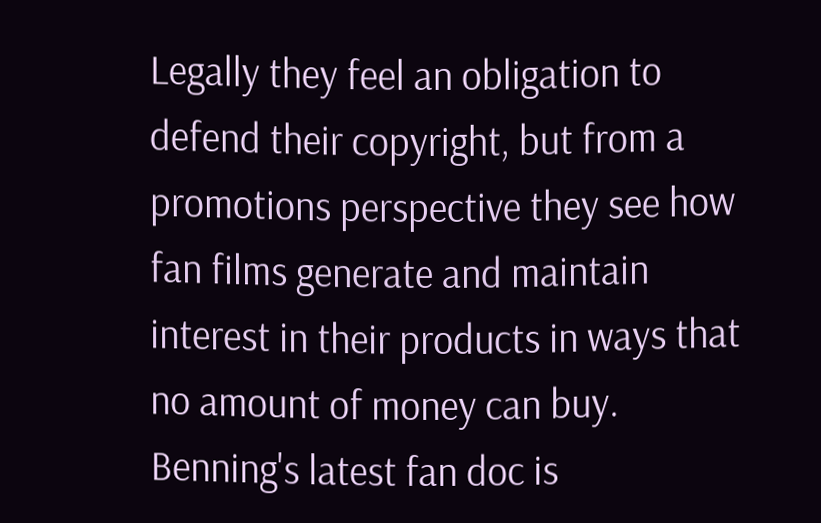Legally they feel an obligation to defend their copyright, but from a promotions perspective they see how fan films generate and maintain interest in their products in ways that no amount of money can buy. Benning's latest fan doc is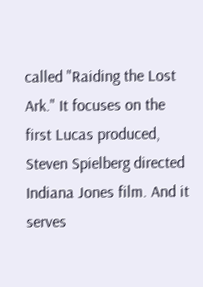called "Raiding the Lost Ark." It focuses on the first Lucas produced, Steven Spielberg directed Indiana Jones film. And it serves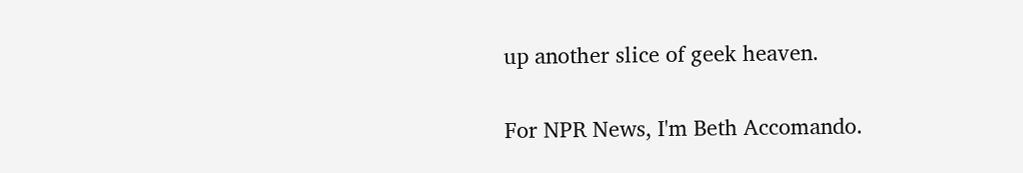up another slice of geek heaven.

For NPR News, I'm Beth Accomando.